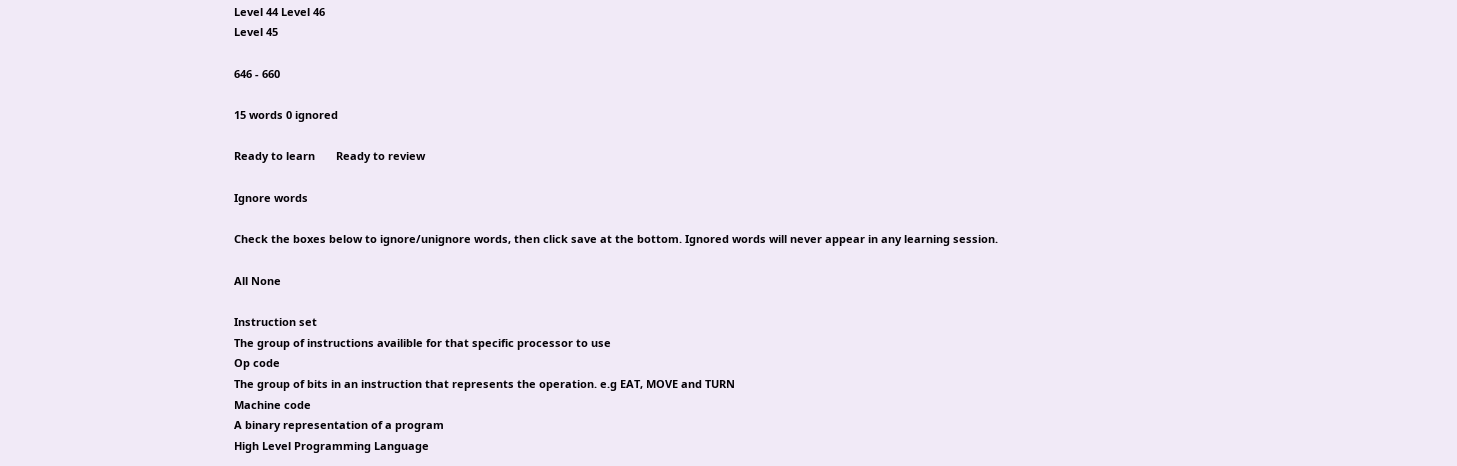Level 44 Level 46
Level 45

646 - 660

15 words 0 ignored

Ready to learn       Ready to review

Ignore words

Check the boxes below to ignore/unignore words, then click save at the bottom. Ignored words will never appear in any learning session.

All None

Instruction set
The group of instructions availible for that specific processor to use
Op code
The group of bits in an instruction that represents the operation. e.g EAT, MOVE and TURN
Machine code
A binary representation of a program
High Level Programming Language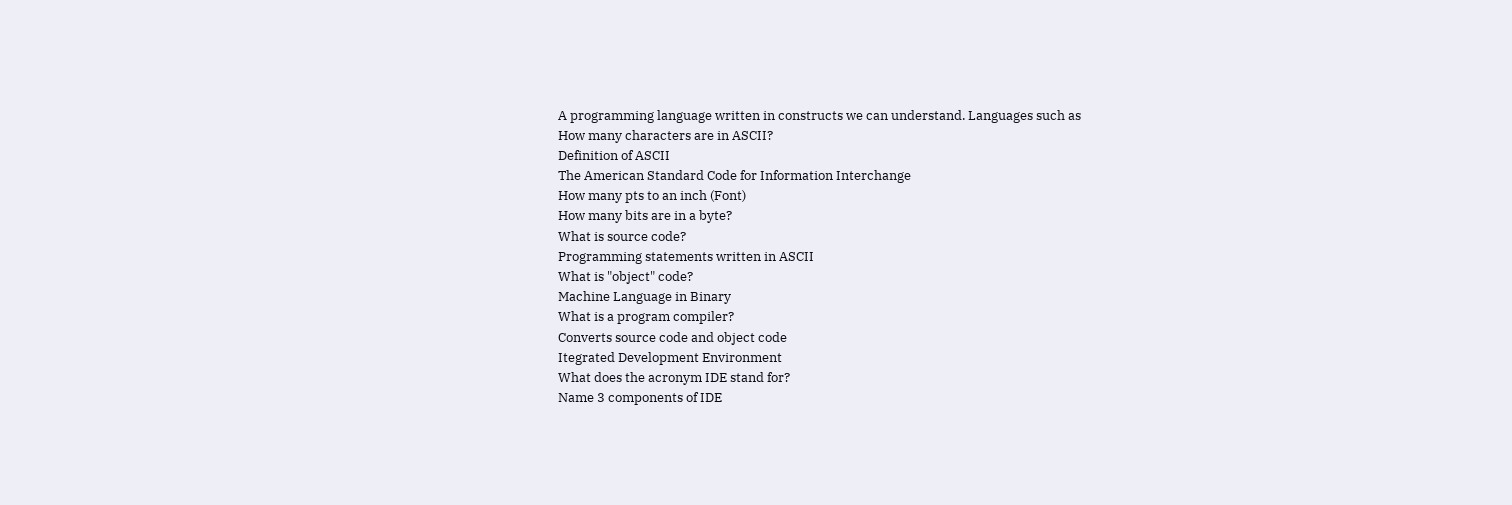A programming language written in constructs we can understand. Languages such as
How many characters are in ASCII?
Definition of ASCII
The American Standard Code for Information Interchange
How many pts to an inch (Font)
How many bits are in a byte?
What is source code?
Programming statements written in ASCII
What is "object" code?
Machine Language in Binary
What is a program compiler?
Converts source code and object code
Itegrated Development Environment
What does the acronym IDE stand for?
Name 3 components of IDE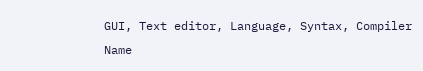GUI, Text editor, Language, Syntax, Compiler
Name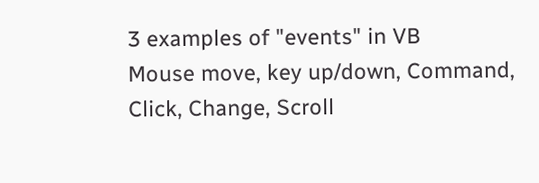3 examples of "events" in VB
Mouse move, key up/down, Command, Click, Change, Scroll